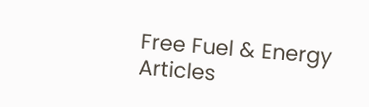Free Fuel & Energy Articles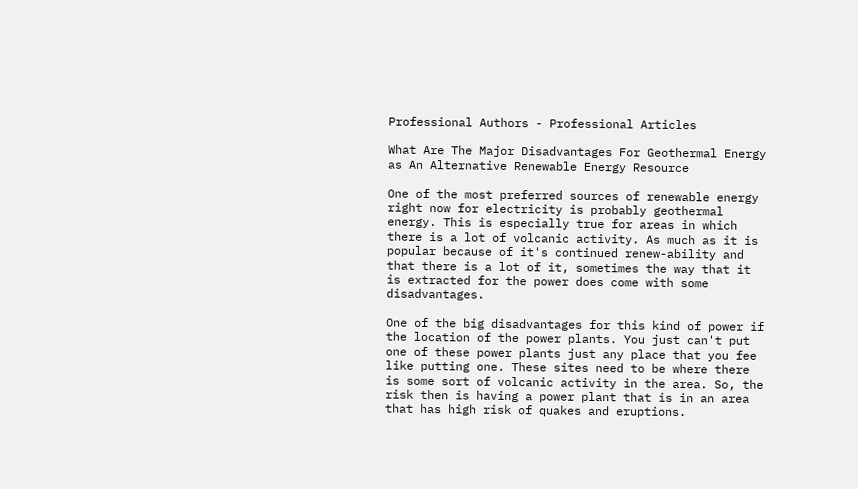Professional Authors - Professional Articles

What Are The Major Disadvantages For Geothermal Energy as An Alternative Renewable Energy Resource

One of the most preferred sources of renewable energy right now for electricity is probably geothermal energy. This is especially true for areas in which there is a lot of volcanic activity. As much as it is popular because of it's continued renew-ability and that there is a lot of it, sometimes the way that it is extracted for the power does come with some disadvantages.

One of the big disadvantages for this kind of power if the location of the power plants. You just can't put one of these power plants just any place that you fee like putting one. These sites need to be where there is some sort of volcanic activity in the area. So, the risk then is having a power plant that is in an area that has high risk of quakes and eruptions.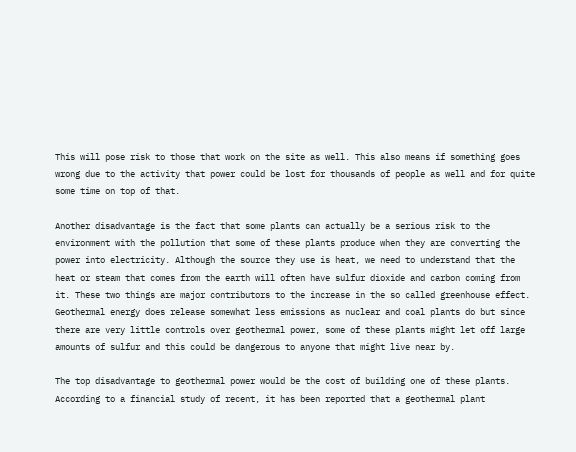This will pose risk to those that work on the site as well. This also means if something goes wrong due to the activity that power could be lost for thousands of people as well and for quite some time on top of that.

Another disadvantage is the fact that some plants can actually be a serious risk to the environment with the pollution that some of these plants produce when they are converting the power into electricity. Although the source they use is heat, we need to understand that the heat or steam that comes from the earth will often have sulfur dioxide and carbon coming from it. These two things are major contributors to the increase in the so called greenhouse effect. Geothermal energy does release somewhat less emissions as nuclear and coal plants do but since there are very little controls over geothermal power, some of these plants might let off large amounts of sulfur and this could be dangerous to anyone that might live near by.

The top disadvantage to geothermal power would be the cost of building one of these plants. According to a financial study of recent, it has been reported that a geothermal plant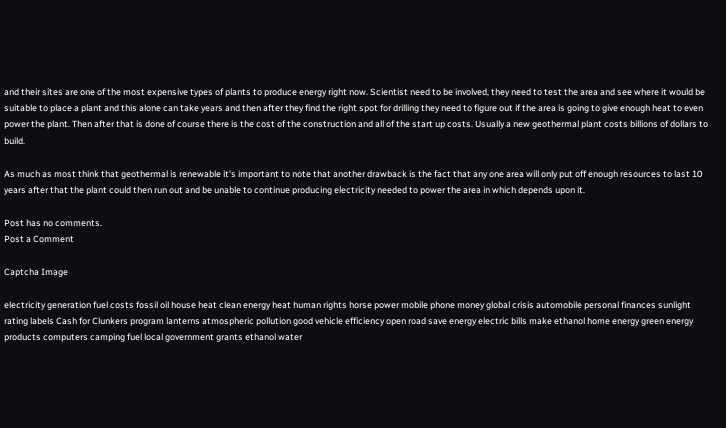and their sites are one of the most expensive types of plants to produce energy right now. Scientist need to be involved, they need to test the area and see where it would be suitable to place a plant and this alone can take years and then after they find the right spot for drilling they need to figure out if the area is going to give enough heat to even power the plant. Then after that is done of course there is the cost of the construction and all of the start up costs. Usually a new geothermal plant costs billions of dollars to build.

As much as most think that geothermal is renewable it's important to note that another drawback is the fact that any one area will only put off enough resources to last 10 years after that the plant could then run out and be unable to continue producing electricity needed to power the area in which depends upon it.

Post has no comments.
Post a Comment

Captcha Image

electricity generation fuel costs fossil oil house heat clean energy heat human rights horse power mobile phone money global crisis automobile personal finances sunlight rating labels Cash for Clunkers program lanterns atmospheric pollution good vehicle efficiency open road save energy electric bills make ethanol home energy green energy products computers camping fuel local government grants ethanol water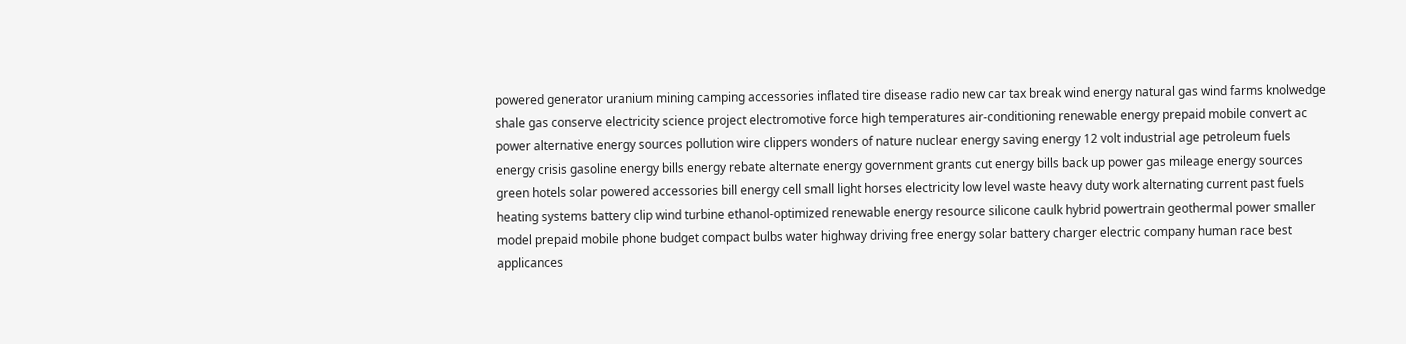powered generator uranium mining camping accessories inflated tire disease radio new car tax break wind energy natural gas wind farms knolwedge shale gas conserve electricity science project electromotive force high temperatures air-conditioning renewable energy prepaid mobile convert ac power alternative energy sources pollution wire clippers wonders of nature nuclear energy saving energy 12 volt industrial age petroleum fuels energy crisis gasoline energy bills energy rebate alternate energy government grants cut energy bills back up power gas mileage energy sources green hotels solar powered accessories bill energy cell small light horses electricity low level waste heavy duty work alternating current past fuels heating systems battery clip wind turbine ethanol-optimized renewable energy resource silicone caulk hybrid powertrain geothermal power smaller model prepaid mobile phone budget compact bulbs water highway driving free energy solar battery charger electric company human race best applicances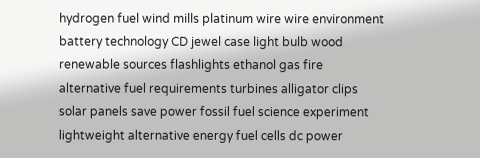hydrogen fuel wind mills platinum wire wire environment battery technology CD jewel case light bulb wood renewable sources flashlights ethanol gas fire alternative fuel requirements turbines alligator clips solar panels save power fossil fuel science experiment lightweight alternative energy fuel cells dc power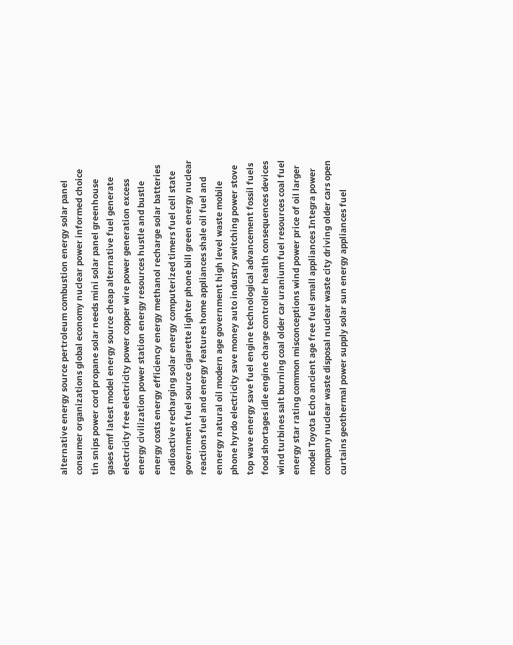alternative energy source pertroleum combustion energy solar panel consumer organizations global economy nuclear power informed choice tin snips power cord propane solar needs mini solar panel greenhouse gases emf latest model energy source cheap alternative fuel generate electricity free electricity power copper wire power generation excess energy civilization power station energy resources hustle and bustle energy costs energy efficiency energy methanol recharge solar batteries radioactive recharging solar energy computerized timers fuel cell state government fuel source cigarette lighter phone bill green energy nuclear reactions fuel and energy features home appliances shale oil fuel and ennergy natural oil modern age government high level waste mobile phone hyrdo electricity save money auto industry switching power stove top wave energy save fuel engine technological advancement fossil fuels food shortages idle engine charge controller health consequences devices wind turbines salt burning coal older car uranium fuel resources coal fuel energy star rating common misconceptions wind power price of oil larger model Toyota Echo ancient age free fuel small appliances Integra power company nuclear waste disposal nuclear waste city driving older cars open curtains geothermal power supply solar sun energy appliances fuel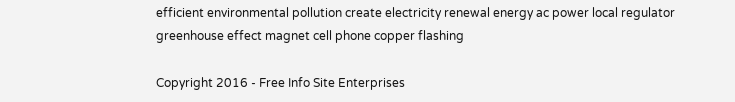efficient environmental pollution create electricity renewal energy ac power local regulator greenhouse effect magnet cell phone copper flashing

Copyright 2016 - Free Info Site Enterprises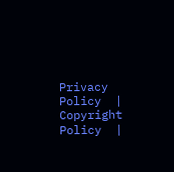Privacy Policy  |  Copyright Policy  |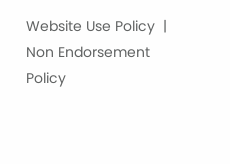Website Use Policy  |  Non Endorsement Policy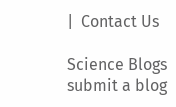|  Contact Us

Science Blogs
submit a blog